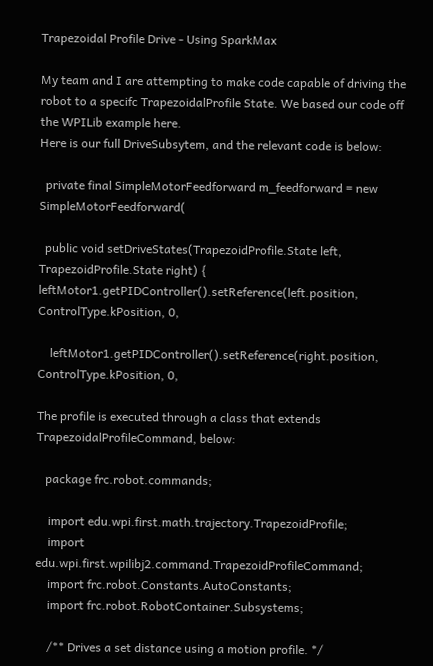Trapezoidal Profile Drive - Using SparkMax

My team and I are attempting to make code capable of driving the robot to a specifc TrapezoidalProfile State. We based our code off the WPILib example here.
Here is our full DriveSubsytem, and the relevant code is below:

  private final SimpleMotorFeedforward m_feedforward = new SimpleMotorFeedforward(

  public void setDriveStates(TrapezoidProfile.State left, TrapezoidProfile.State right) {
leftMotor1.getPIDController().setReference(left.position, ControlType.kPosition, 0,

    leftMotor1.getPIDController().setReference(right.position, ControlType.kPosition, 0,

The profile is executed through a class that extends TrapezoidalProfileCommand, below:

   package frc.robot.commands;

    import edu.wpi.first.math.trajectory.TrapezoidProfile;
    import edu.wpi.first.wpilibj2.command.TrapezoidProfileCommand;
    import frc.robot.Constants.AutoConstants;
    import frc.robot.RobotContainer.Subsystems;

    /** Drives a set distance using a motion profile. */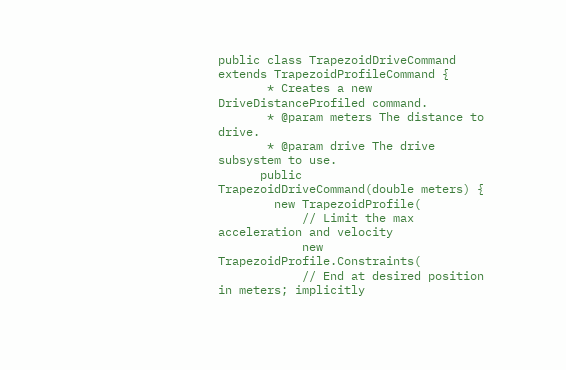public class TrapezoidDriveCommand extends TrapezoidProfileCommand {
       * Creates a new DriveDistanceProfiled command.
       * @param meters The distance to drive.
       * @param drive The drive subsystem to use.
      public TrapezoidDriveCommand(double meters) {
        new TrapezoidProfile(
            // Limit the max acceleration and velocity
            new TrapezoidProfile.Constraints(
            // End at desired position in meters; implicitly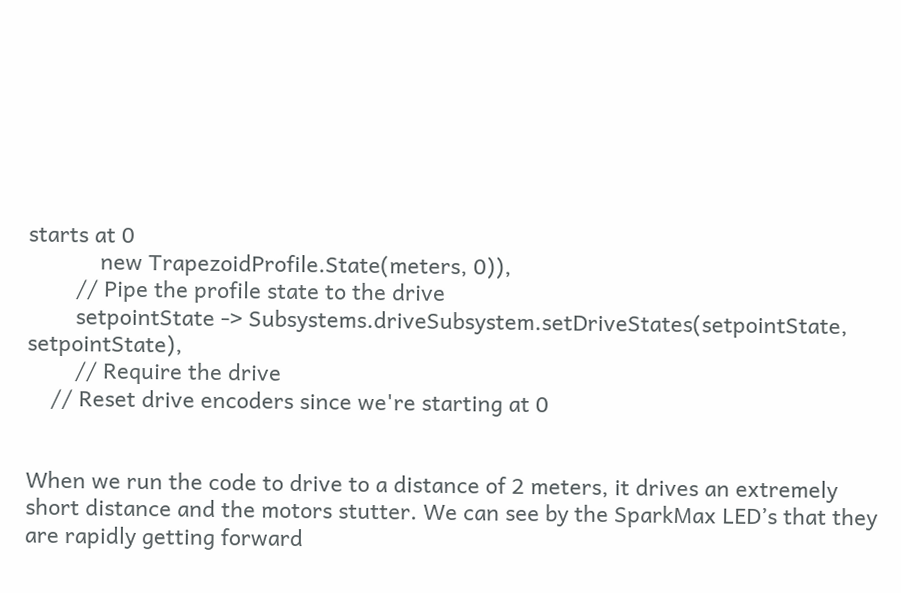starts at 0
            new TrapezoidProfile.State(meters, 0)),
        // Pipe the profile state to the drive
        setpointState -> Subsystems.driveSubsystem.setDriveStates(setpointState, setpointState),
        // Require the drive
    // Reset drive encoders since we're starting at 0


When we run the code to drive to a distance of 2 meters, it drives an extremely short distance and the motors stutter. We can see by the SparkMax LED’s that they are rapidly getting forward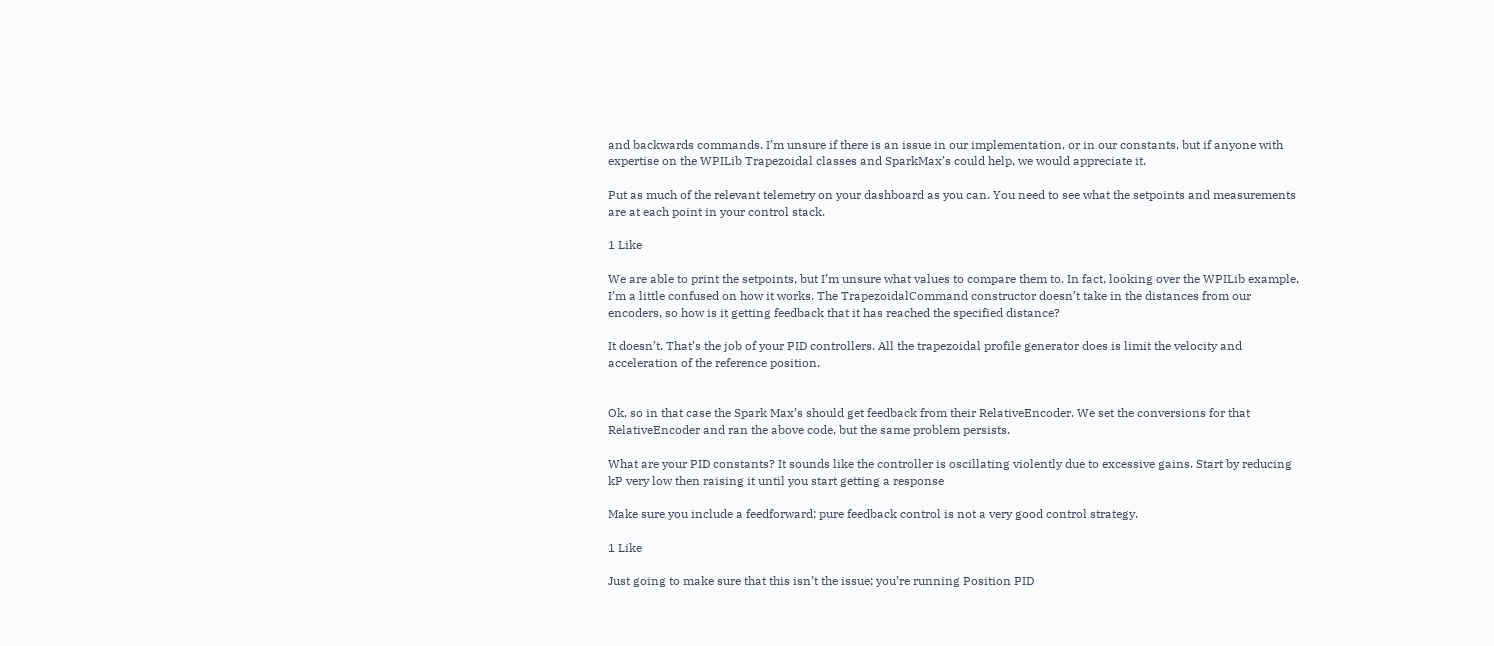and backwards commands. I’m unsure if there is an issue in our implementation, or in our constants, but if anyone with expertise on the WPILib Trapezoidal classes and SparkMax’s could help, we would appreciate it.

Put as much of the relevant telemetry on your dashboard as you can. You need to see what the setpoints and measurements are at each point in your control stack.

1 Like

We are able to print the setpoints, but I’m unsure what values to compare them to. In fact, looking over the WPILib example, I’m a little confused on how it works. The TrapezoidalCommand constructor doesn’t take in the distances from our encoders, so how is it getting feedback that it has reached the specified distance?

It doesn’t. That’s the job of your PID controllers. All the trapezoidal profile generator does is limit the velocity and acceleration of the reference position.


Ok, so in that case the Spark Max’s should get feedback from their RelativeEncoder. We set the conversions for that RelativeEncoder and ran the above code, but the same problem persists.

What are your PID constants? It sounds like the controller is oscillating violently due to excessive gains. Start by reducing kP very low then raising it until you start getting a response

Make sure you include a feedforward; pure feedback control is not a very good control strategy.

1 Like

Just going to make sure that this isn’t the issue; you’re running Position PID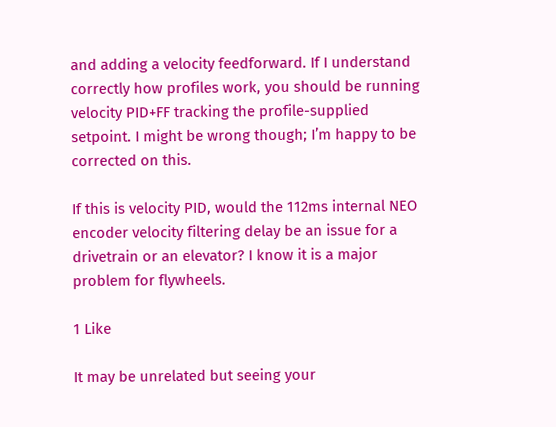and adding a velocity feedforward. If I understand correctly how profiles work, you should be running velocity PID+FF tracking the profile-supplied setpoint. I might be wrong though; I’m happy to be corrected on this.

If this is velocity PID, would the 112ms internal NEO encoder velocity filtering delay be an issue for a drivetrain or an elevator? I know it is a major problem for flywheels.

1 Like

It may be unrelated but seeing your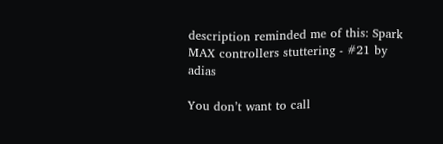description reminded me of this: Spark MAX controllers stuttering - #21 by adias

You don’t want to call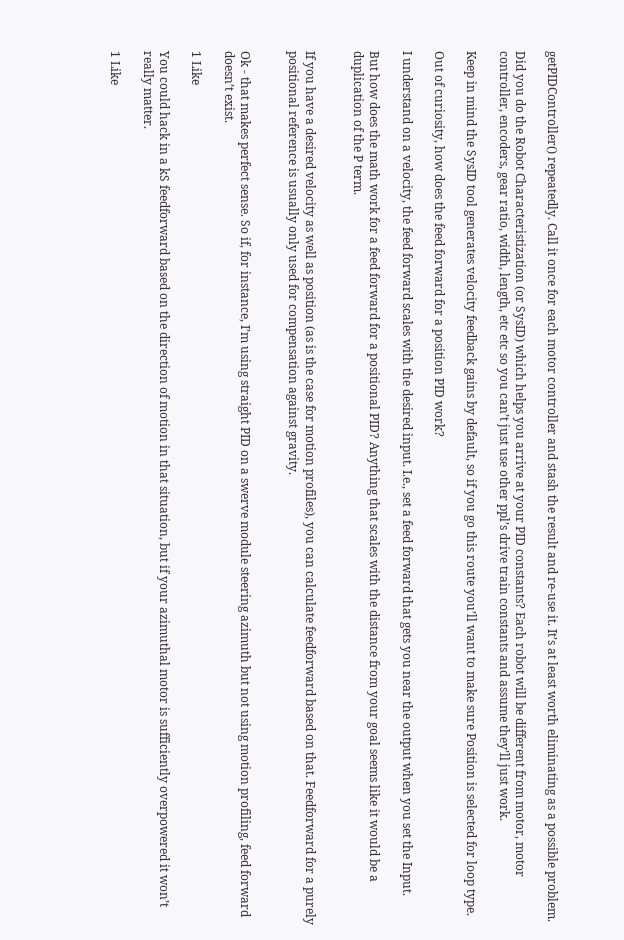getPIDController() repeatedly. Call it once for each motor controller and stash the result and re-use it. It’s at least worth eliminating as a possible problem.

Did you do the Robot Characteristization (or SysID) which helps you arrive at your PID constants? Each robot will be different from motor, motor controller, encoders, gear ratio, width, length, etc etc so you can’t just use other ppl’s drive train constants and assume they’ll just work.

Keep in mind the SysID tool generates velocity feedback gains by default, so if you go this route you’ll want to make sure Position is selected for loop type.

Out of curiosity, how does the feed forward for a position PID work?

I understand on a velocity, the feed forward scales with the desired input. I.e., set a feed forward that gets you near the output when you set the Input.

But how does the math work for a feed forward for a positional PID? Anything that scales with the distance from your goal seems like it would be a duplication of the P term.


If you have a desired velocity as well as position (as is the case for motion profiles), you can calculate feedforward based on that. Feedforward for a purely positional reference is usually only used for compensation against gravity.


Ok - that makes perfect sense. So if, for instance, I’m using straight PID on a swerve module steering azimuth but not using motion profiling, feed forward doesn’t exist.

1 Like

You could hack in a kS feedforward based on the direction of motion in that situation, but if your azimuthal motor is sufficiently overpowered it won’t really matter.

1 Like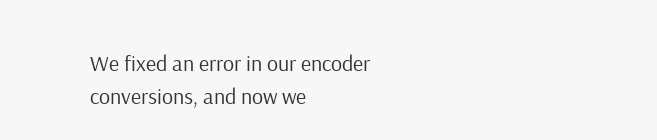We fixed an error in our encoder conversions, and now we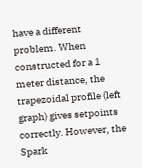have a different problem. When constructed for a 1 meter distance, the trapezoidal profile (left graph) gives setpoints correctly. However, the Spark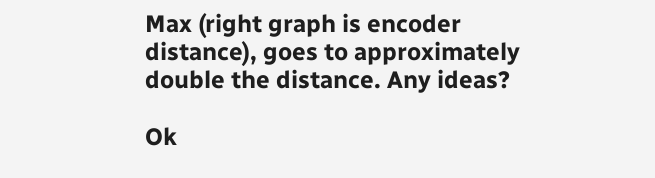Max (right graph is encoder distance), goes to approximately double the distance. Any ideas?

Ok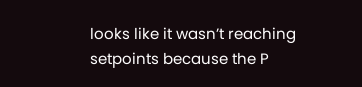looks like it wasn’t reaching setpoints because the P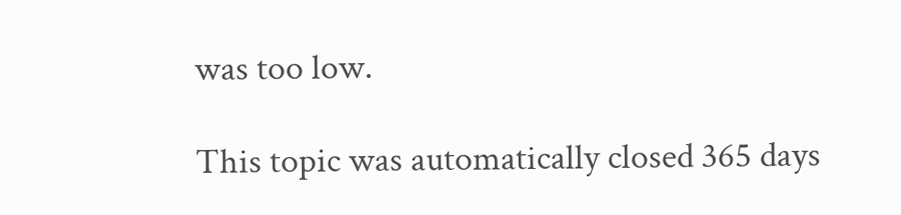was too low.

This topic was automatically closed 365 days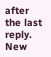after the last reply. New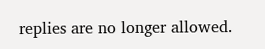replies are no longer allowed.